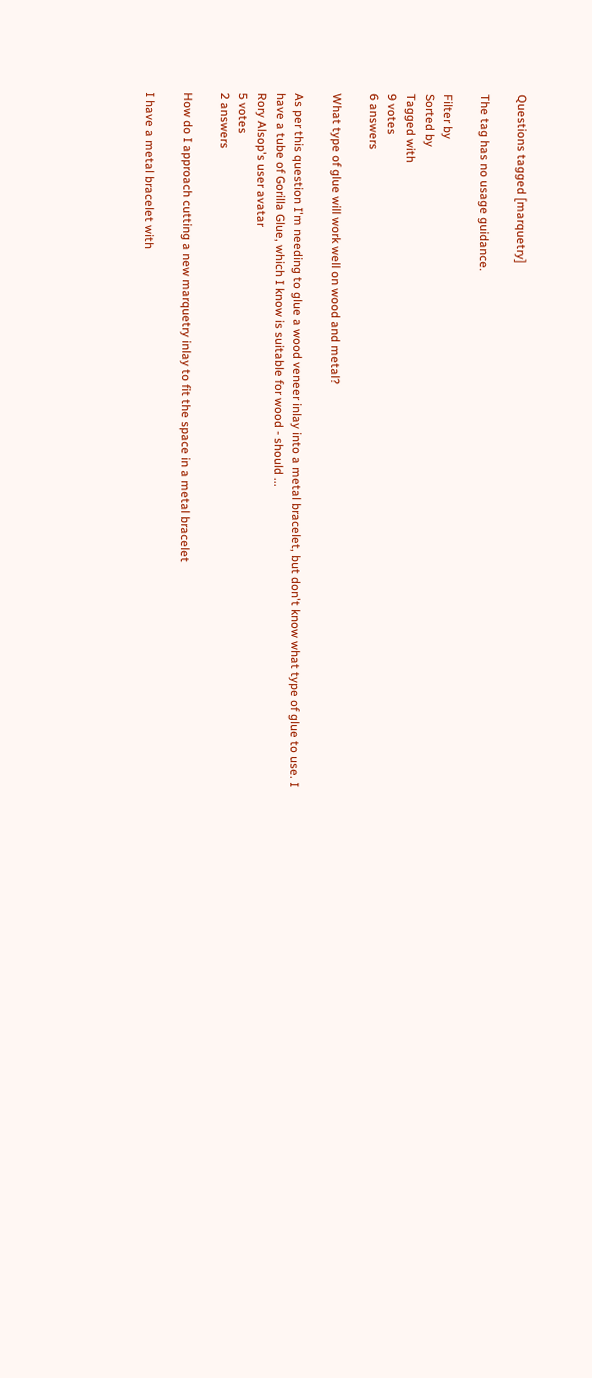Questions tagged [marquetry]

The tag has no usage guidance.

Filter by
Sorted by
Tagged with
9 votes
6 answers

What type of glue will work well on wood and metal?

As per this question I'm needing to glue a wood veneer inlay into a metal bracelet, but don't know what type of glue to use. I have a tube of Gorilla Glue, which I know is suitable for wood - should ...
Rory Alsop's user avatar
5 votes
2 answers

How do I approach cutting a new marquetry inlay to fit the space in a metal bracelet

I have a metal bracelet with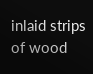inlaid strips of wood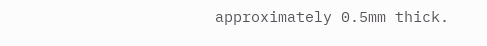approximately 0.5mm thick.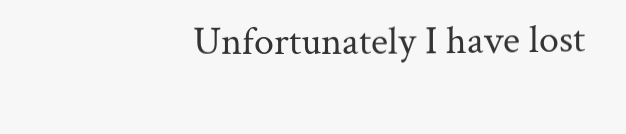Unfortunately I have lost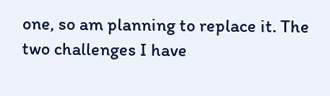one, so am planning to replace it. The two challenges I have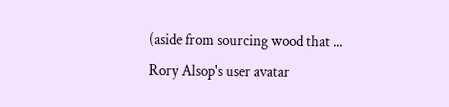(aside from sourcing wood that ...
Rory Alsop's user avatar